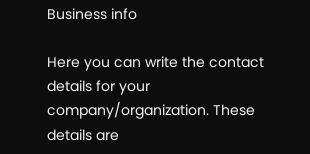Business info

Here you can write the contact details for your company/organization. These details are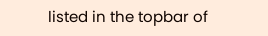listed in the topbar of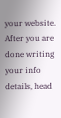your website. After you are done writing your info details, head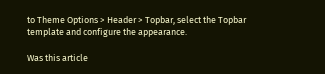to Theme Options > Header > Topbar, select the Topbar template and configure the appearance.

Was this article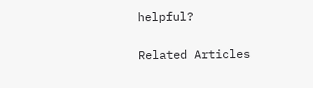helpful?

Related Articles